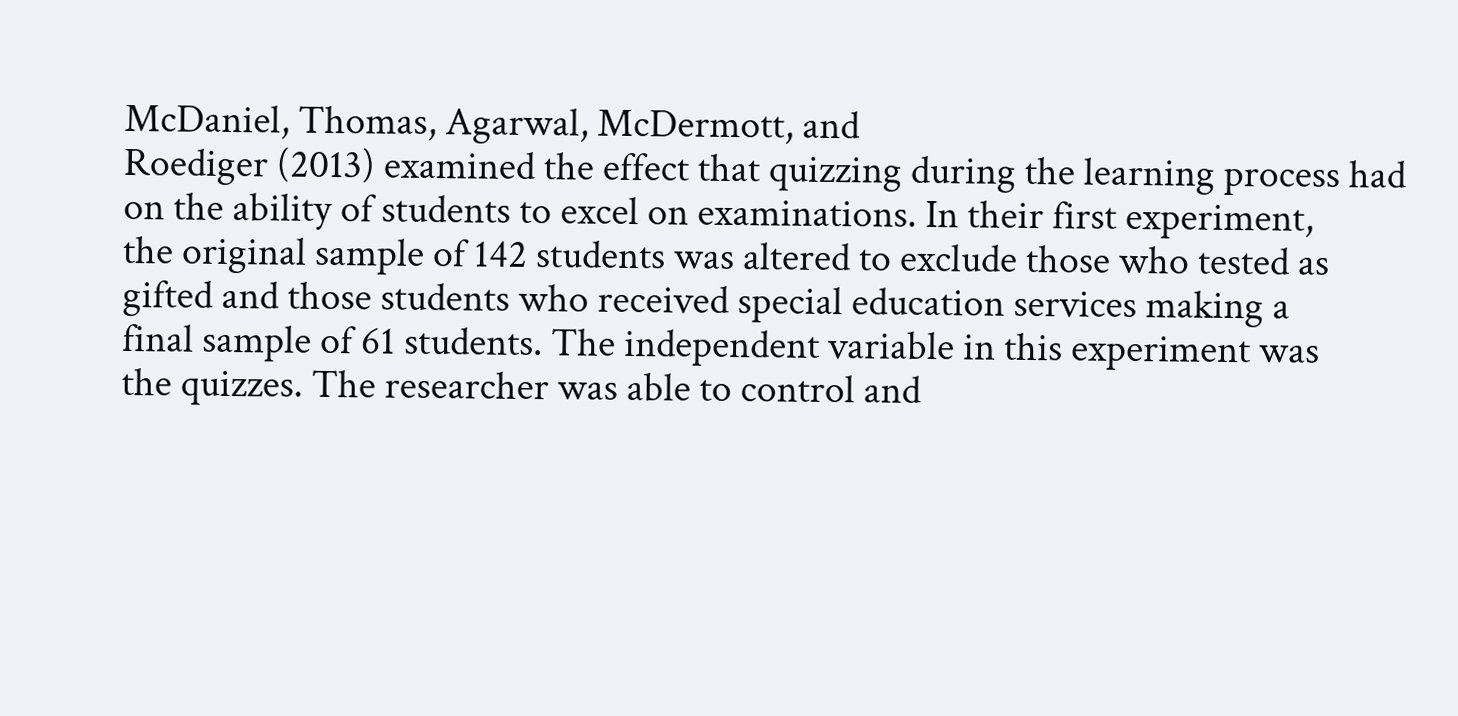McDaniel, Thomas, Agarwal, McDermott, and
Roediger (2013) examined the effect that quizzing during the learning process had
on the ability of students to excel on examinations. In their first experiment,
the original sample of 142 students was altered to exclude those who tested as
gifted and those students who received special education services making a
final sample of 61 students. The independent variable in this experiment was
the quizzes. The researcher was able to control and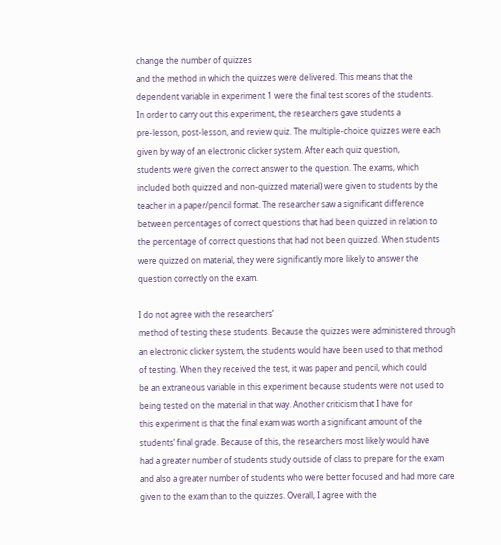change the number of quizzes
and the method in which the quizzes were delivered. This means that the
dependent variable in experiment 1 were the final test scores of the students.
In order to carry out this experiment, the researchers gave students a
pre-lesson, post-lesson, and review quiz. The multiple-choice quizzes were each
given by way of an electronic clicker system. After each quiz question,
students were given the correct answer to the question. The exams, which
included both quizzed and non-quizzed material) were given to students by the
teacher in a paper/pencil format. The researcher saw a significant difference
between percentages of correct questions that had been quizzed in relation to
the percentage of correct questions that had not been quizzed. When students
were quizzed on material, they were significantly more likely to answer the
question correctly on the exam.

I do not agree with the researchers’
method of testing these students. Because the quizzes were administered through
an electronic clicker system, the students would have been used to that method
of testing. When they received the test, it was paper and pencil, which could
be an extraneous variable in this experiment because students were not used to
being tested on the material in that way. Another criticism that I have for
this experiment is that the final exam was worth a significant amount of the
students’ final grade. Because of this, the researchers most likely would have
had a greater number of students study outside of class to prepare for the exam
and also a greater number of students who were better focused and had more care
given to the exam than to the quizzes. Overall, I agree with the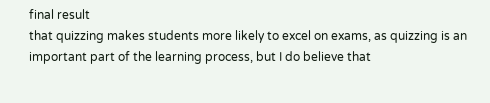final result
that quizzing makes students more likely to excel on exams, as quizzing is an
important part of the learning process, but I do believe that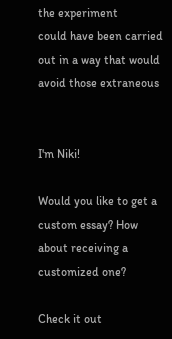the experiment
could have been carried out in a way that would avoid those extraneous


I'm Niki!

Would you like to get a custom essay? How about receiving a customized one?

Check it out